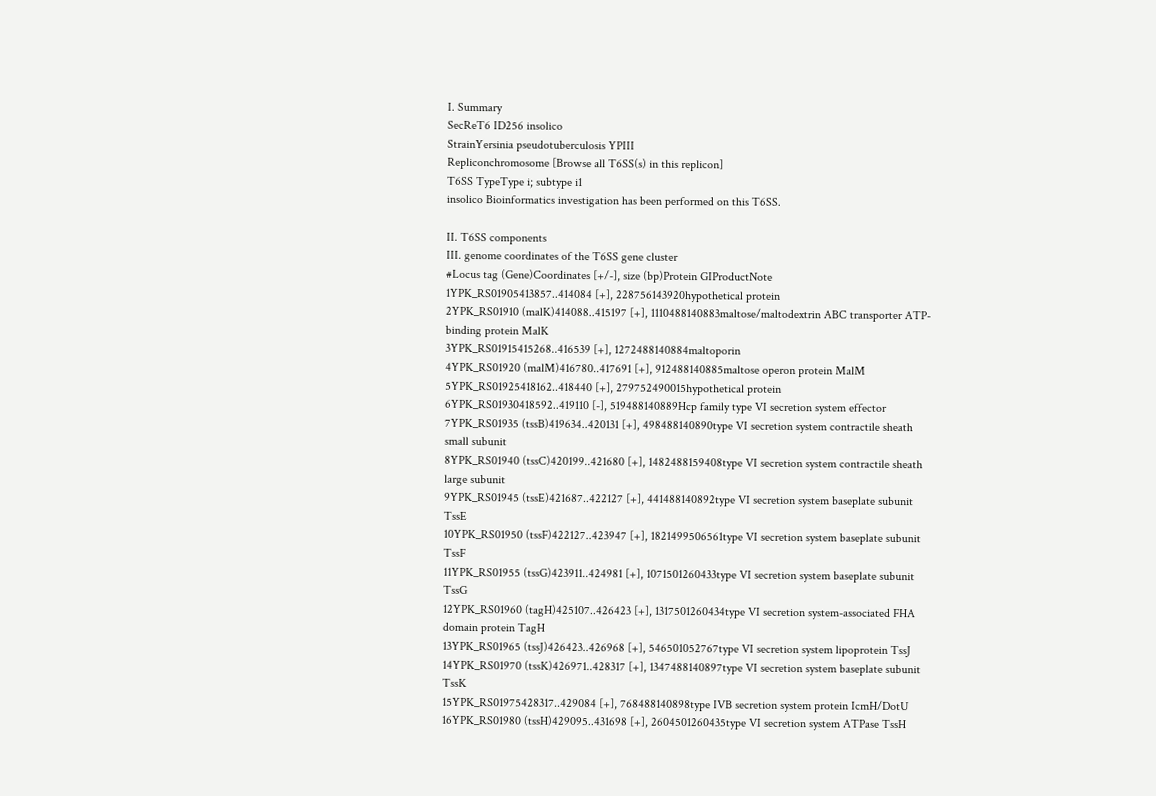I. Summary
SecReT6 ID256 insolico
StrainYersinia pseudotuberculosis YPIII
Repliconchromosome [Browse all T6SS(s) in this replicon]
T6SS TypeType i; subtype i1
insolico Bioinformatics investigation has been performed on this T6SS.

II. T6SS components
III. genome coordinates of the T6SS gene cluster
#Locus tag (Gene)Coordinates [+/-], size (bp)Protein GIProductNote
1YPK_RS01905413857..414084 [+], 228756143920hypothetical protein
2YPK_RS01910 (malK)414088..415197 [+], 1110488140883maltose/maltodextrin ABC transporter ATP-binding protein MalK
3YPK_RS01915415268..416539 [+], 1272488140884maltoporin
4YPK_RS01920 (malM)416780..417691 [+], 912488140885maltose operon protein MalM
5YPK_RS01925418162..418440 [+], 279752490015hypothetical protein
6YPK_RS01930418592..419110 [-], 519488140889Hcp family type VI secretion system effector
7YPK_RS01935 (tssB)419634..420131 [+], 498488140890type VI secretion system contractile sheath small subunit
8YPK_RS01940 (tssC)420199..421680 [+], 1482488159408type VI secretion system contractile sheath large subunit
9YPK_RS01945 (tssE)421687..422127 [+], 441488140892type VI secretion system baseplate subunit TssE
10YPK_RS01950 (tssF)422127..423947 [+], 1821499506561type VI secretion system baseplate subunit TssF
11YPK_RS01955 (tssG)423911..424981 [+], 1071501260433type VI secretion system baseplate subunit TssG
12YPK_RS01960 (tagH)425107..426423 [+], 1317501260434type VI secretion system-associated FHA domain protein TagH
13YPK_RS01965 (tssJ)426423..426968 [+], 546501052767type VI secretion system lipoprotein TssJ
14YPK_RS01970 (tssK)426971..428317 [+], 1347488140897type VI secretion system baseplate subunit TssK
15YPK_RS01975428317..429084 [+], 768488140898type IVB secretion system protein IcmH/DotU
16YPK_RS01980 (tssH)429095..431698 [+], 2604501260435type VI secretion system ATPase TssH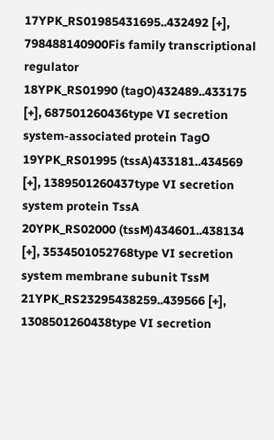17YPK_RS01985431695..432492 [+], 798488140900Fis family transcriptional regulator
18YPK_RS01990 (tagO)432489..433175 [+], 687501260436type VI secretion system-associated protein TagO
19YPK_RS01995 (tssA)433181..434569 [+], 1389501260437type VI secretion system protein TssA
20YPK_RS02000 (tssM)434601..438134 [+], 3534501052768type VI secretion system membrane subunit TssM
21YPK_RS23295438259..439566 [+], 1308501260438type VI secretion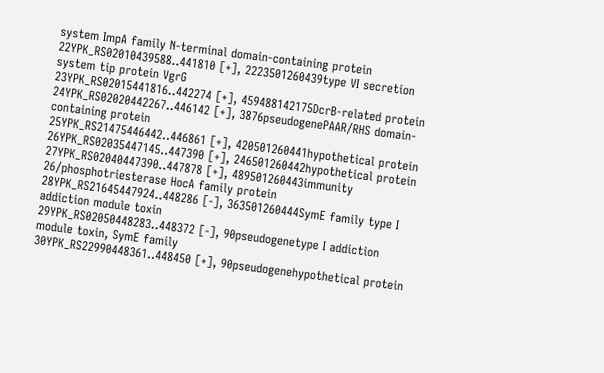system ImpA family N-terminal domain-containing protein
22YPK_RS02010439588..441810 [+], 2223501260439type VI secretion system tip protein VgrG
23YPK_RS02015441816..442274 [+], 459488142175DcrB-related protein
24YPK_RS02020442267..446142 [+], 3876pseudogenePAAR/RHS domain-containing protein
25YPK_RS21475446442..446861 [+], 420501260441hypothetical protein
26YPK_RS02035447145..447390 [+], 246501260442hypothetical protein
27YPK_RS02040447390..447878 [+], 489501260443immunity 26/phosphotriesterase HocA family protein
28YPK_RS21645447924..448286 [-], 363501260444SymE family type I addiction module toxin
29YPK_RS02050448283..448372 [-], 90pseudogenetype I addiction module toxin, SymE family
30YPK_RS22990448361..448450 [+], 90pseudogenehypothetical protein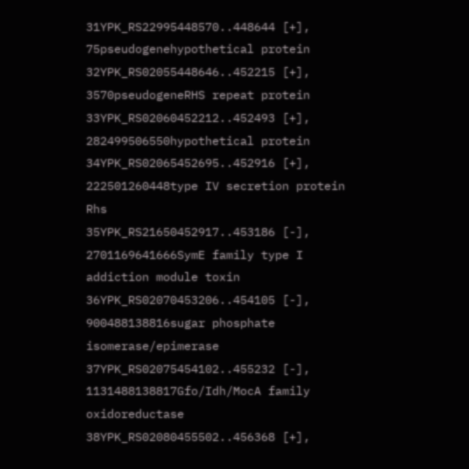31YPK_RS22995448570..448644 [+], 75pseudogenehypothetical protein
32YPK_RS02055448646..452215 [+], 3570pseudogeneRHS repeat protein
33YPK_RS02060452212..452493 [+], 282499506550hypothetical protein
34YPK_RS02065452695..452916 [+], 222501260448type IV secretion protein Rhs
35YPK_RS21650452917..453186 [-], 2701169641666SymE family type I addiction module toxin
36YPK_RS02070453206..454105 [-], 900488138816sugar phosphate isomerase/epimerase
37YPK_RS02075454102..455232 [-], 1131488138817Gfo/Idh/MocA family oxidoreductase
38YPK_RS02080455502..456368 [+],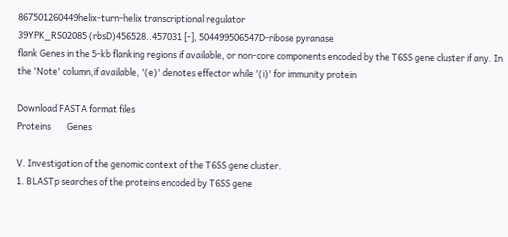867501260449helix-turn-helix transcriptional regulator
39YPK_RS02085 (rbsD)456528..457031 [-], 504499506547D-ribose pyranase
flank Genes in the 5-kb flanking regions if available, or non-core components encoded by the T6SS gene cluster if any. In the 'Note' column,if available, '(e)' denotes effector while '(i)' for immunity protein

Download FASTA format files
Proteins        Genes

V. Investigation of the genomic context of the T6SS gene cluster.
1. BLASTp searches of the proteins encoded by T6SS gene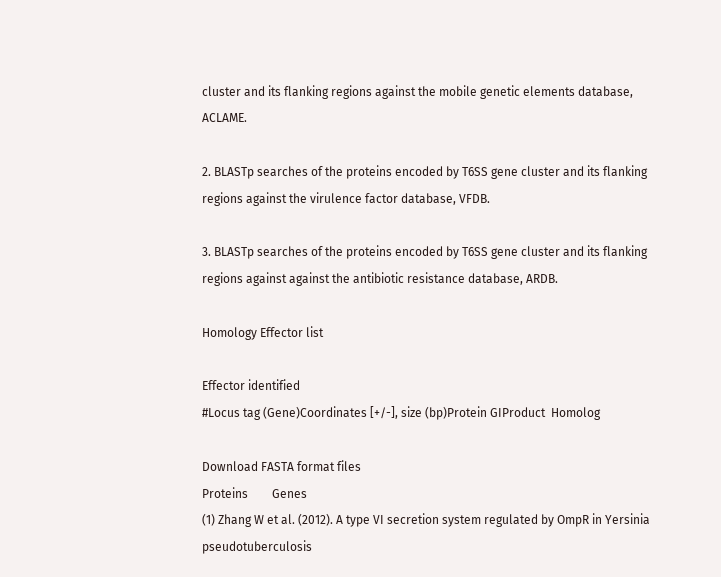cluster and its flanking regions against the mobile genetic elements database, ACLAME.

2. BLASTp searches of the proteins encoded by T6SS gene cluster and its flanking regions against the virulence factor database, VFDB.

3. BLASTp searches of the proteins encoded by T6SS gene cluster and its flanking regions against against the antibiotic resistance database, ARDB.

Homology Effector list

Effector identified
#Locus tag (Gene)Coordinates [+/-], size (bp)Protein GIProduct  Homolog

Download FASTA format files
Proteins        Genes
(1) Zhang W et al. (2012). A type VI secretion system regulated by OmpR in Yersinia pseudotuberculosis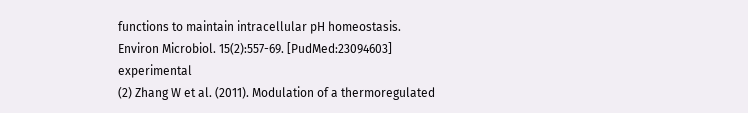functions to maintain intracellular pH homeostasis. Environ Microbiol. 15(2):557-69. [PudMed:23094603] experimental
(2) Zhang W et al. (2011). Modulation of a thermoregulated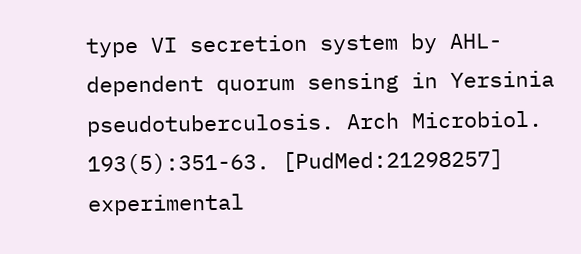type VI secretion system by AHL-dependent quorum sensing in Yersinia pseudotuberculosis. Arch Microbiol. 193(5):351-63. [PudMed:21298257]
experimental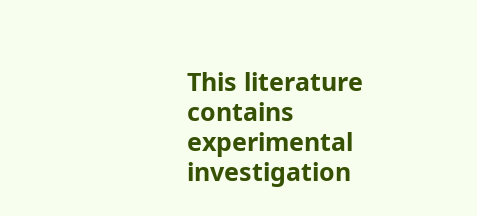This literature contains experimental investigation